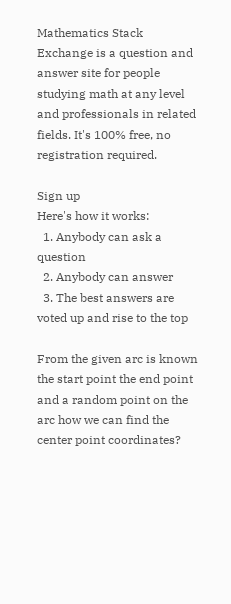Mathematics Stack Exchange is a question and answer site for people studying math at any level and professionals in related fields. It's 100% free, no registration required.

Sign up
Here's how it works:
  1. Anybody can ask a question
  2. Anybody can answer
  3. The best answers are voted up and rise to the top

From the given arc is known the start point the end point and a random point on the arc how we can find the center point coordinates?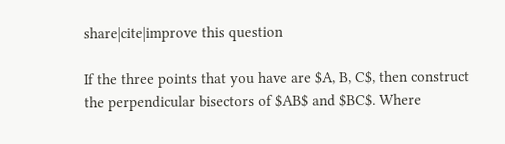share|cite|improve this question

If the three points that you have are $A, B, C$, then construct the perpendicular bisectors of $AB$ and $BC$. Where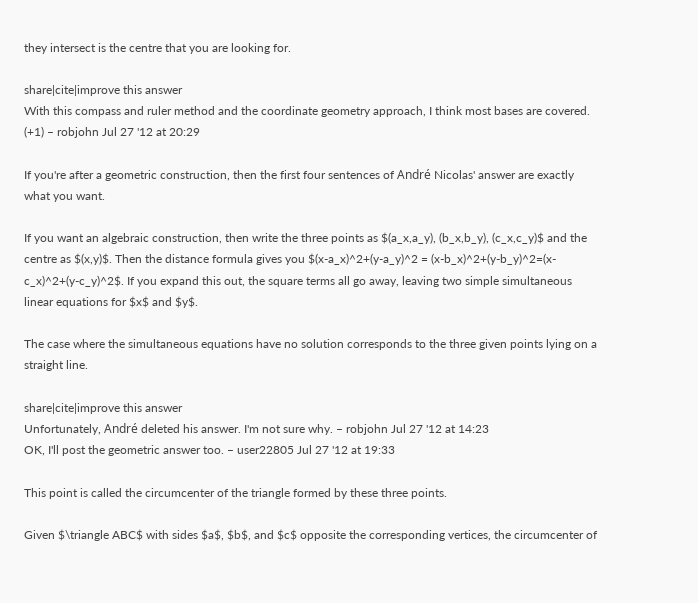they intersect is the centre that you are looking for.

share|cite|improve this answer
With this compass and ruler method and the coordinate geometry approach, I think most bases are covered. (+1) – robjohn Jul 27 '12 at 20:29

If you're after a geometric construction, then the first four sentences of André Nicolas' answer are exactly what you want.

If you want an algebraic construction, then write the three points as $(a_x,a_y), (b_x,b_y), (c_x,c_y)$ and the centre as $(x,y)$. Then the distance formula gives you $(x-a_x)^2+(y-a_y)^2 = (x-b_x)^2+(y-b_y)^2=(x-c_x)^2+(y-c_y)^2$. If you expand this out, the square terms all go away, leaving two simple simultaneous linear equations for $x$ and $y$.

The case where the simultaneous equations have no solution corresponds to the three given points lying on a straight line.

share|cite|improve this answer
Unfortunately, André deleted his answer. I'm not sure why. – robjohn Jul 27 '12 at 14:23
OK, I'll post the geometric answer too. – user22805 Jul 27 '12 at 19:33

This point is called the circumcenter of the triangle formed by these three points.

Given $\triangle ABC$ with sides $a$, $b$, and $c$ opposite the corresponding vertices, the circumcenter of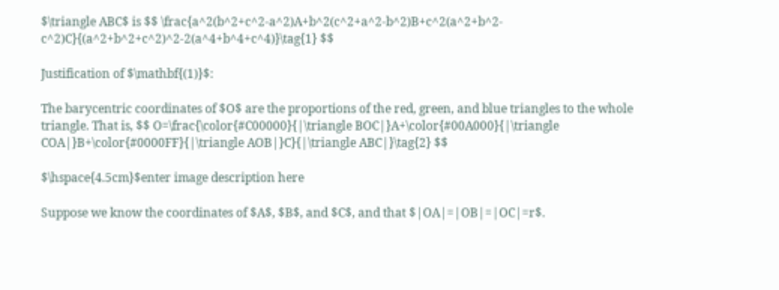$\triangle ABC$ is $$ \frac{a^2(b^2+c^2-a^2)A+b^2(c^2+a^2-b^2)B+c^2(a^2+b^2-c^2)C}{(a^2+b^2+c^2)^2-2(a^4+b^4+c^4)}\tag{1} $$

Justification of $\mathbf{(1)}$:

The barycentric coordinates of $O$ are the proportions of the red, green, and blue triangles to the whole triangle. That is, $$ O=\frac{\color{#C00000}{|\triangle BOC|}A+\color{#00A000}{|\triangle COA|}B+\color{#0000FF}{|\triangle AOB|}C}{|\triangle ABC|}\tag{2} $$

$\hspace{4.5cm}$enter image description here

Suppose we know the coordinates of $A$, $B$, and $C$, and that $|OA|=|OB|=|OC|=r$.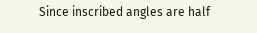Since inscribed angles are half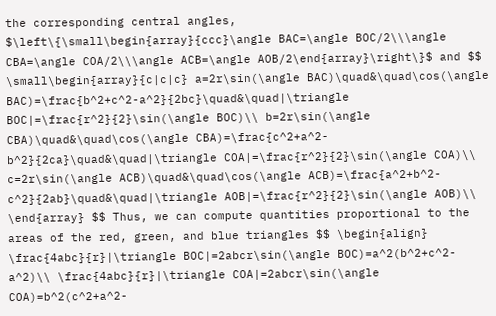the corresponding central angles, $\left\{\small\begin{array}{ccc}\angle BAC=\angle BOC/2\\\angle CBA=\angle COA/2\\\angle ACB=\angle AOB/2\end{array}\right\}$ and $$ \small\begin{array}{c|c|c} a=2r\sin(\angle BAC)\quad&\quad\cos(\angle BAC)=\frac{b^2+c^2-a^2}{2bc}\quad&\quad|\triangle BOC|=\frac{r^2}{2}\sin(\angle BOC)\\ b=2r\sin(\angle CBA)\quad&\quad\cos(\angle CBA)=\frac{c^2+a^2-b^2}{2ca}\quad&\quad|\triangle COA|=\frac{r^2}{2}\sin(\angle COA)\\ c=2r\sin(\angle ACB)\quad&\quad\cos(\angle ACB)=\frac{a^2+b^2-c^2}{2ab}\quad&\quad|\triangle AOB|=\frac{r^2}{2}\sin(\angle AOB)\\ \end{array} $$ Thus, we can compute quantities proportional to the areas of the red, green, and blue triangles $$ \begin{align} \frac{4abc}{r}|\triangle BOC|=2abcr\sin(\angle BOC)=a^2(b^2+c^2-a^2)\\ \frac{4abc}{r}|\triangle COA|=2abcr\sin(\angle COA)=b^2(c^2+a^2-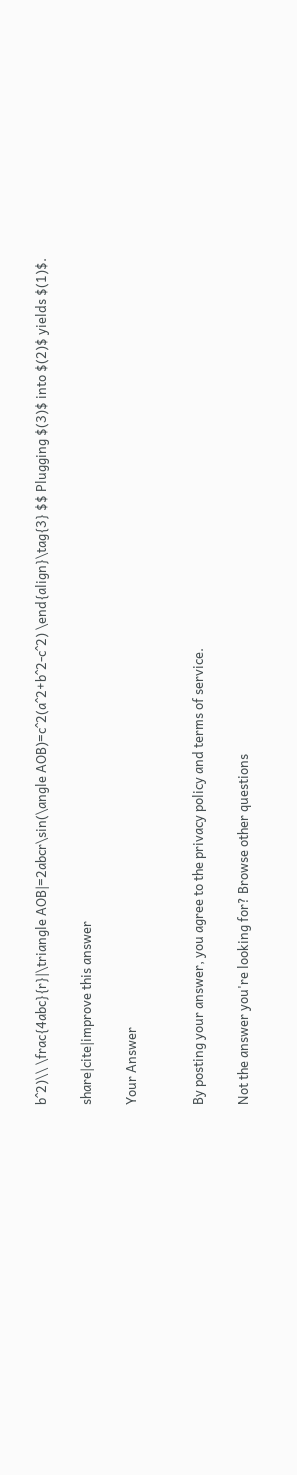b^2)\\ \frac{4abc}{r}|\triangle AOB|=2abcr\sin(\angle AOB)=c^2(a^2+b^2-c^2) \end{align}\tag{3} $$ Plugging $(3)$ into $(2)$ yields $(1)$.

share|cite|improve this answer

Your Answer


By posting your answer, you agree to the privacy policy and terms of service.

Not the answer you're looking for? Browse other questions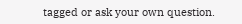tagged or ask your own question.